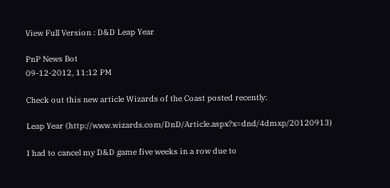View Full Version : D&D Leap Year

PnP News Bot
09-12-2012, 11:12 PM

Check out this new article Wizards of the Coast posted recently:

Leap Year (http://www.wizards.com/DnD/Article.aspx?x=dnd/4dmxp/20120913)

I had to cancel my D&D game five weeks in a row due to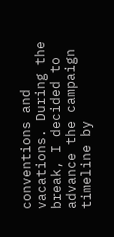conventions and vacations. During the break, I decided to advance the campaign timeline by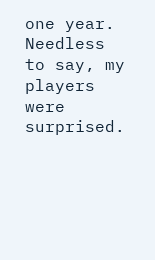one year. Needless to say, my players were surprised.